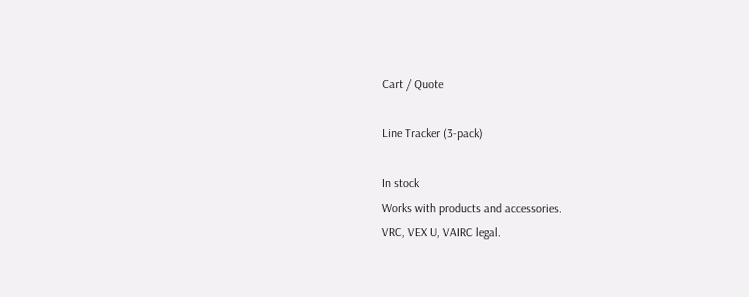Cart / Quote

Line Tracker (3-pack)

In stock
Works with products and accessories.
VRC, VEX U, VAIRC legal.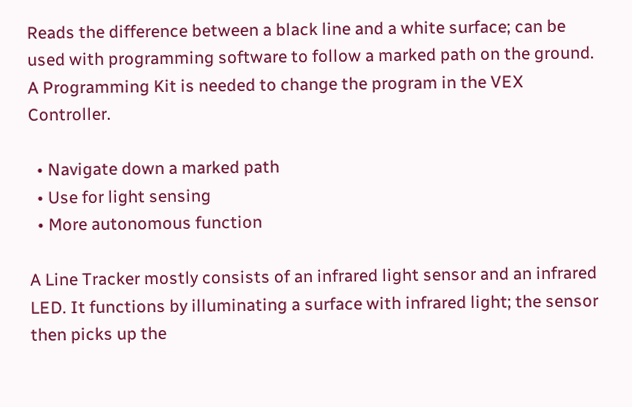Reads the difference between a black line and a white surface; can be used with programming software to follow a marked path on the ground. A Programming Kit is needed to change the program in the VEX Controller.

  • Navigate down a marked path
  • Use for light sensing
  • More autonomous function

A Line Tracker mostly consists of an infrared light sensor and an infrared LED. It functions by illuminating a surface with infrared light; the sensor then picks up the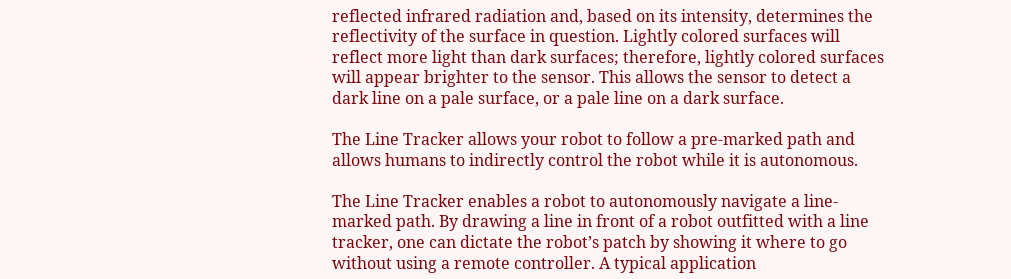reflected infrared radiation and, based on its intensity, determines the reflectivity of the surface in question. Lightly colored surfaces will reflect more light than dark surfaces; therefore, lightly colored surfaces will appear brighter to the sensor. This allows the sensor to detect a dark line on a pale surface, or a pale line on a dark surface.

The Line Tracker allows your robot to follow a pre-marked path and allows humans to indirectly control the robot while it is autonomous.

The Line Tracker enables a robot to autonomously navigate a line-marked path. By drawing a line in front of a robot outfitted with a line tracker, one can dictate the robot’s patch by showing it where to go without using a remote controller. A typical application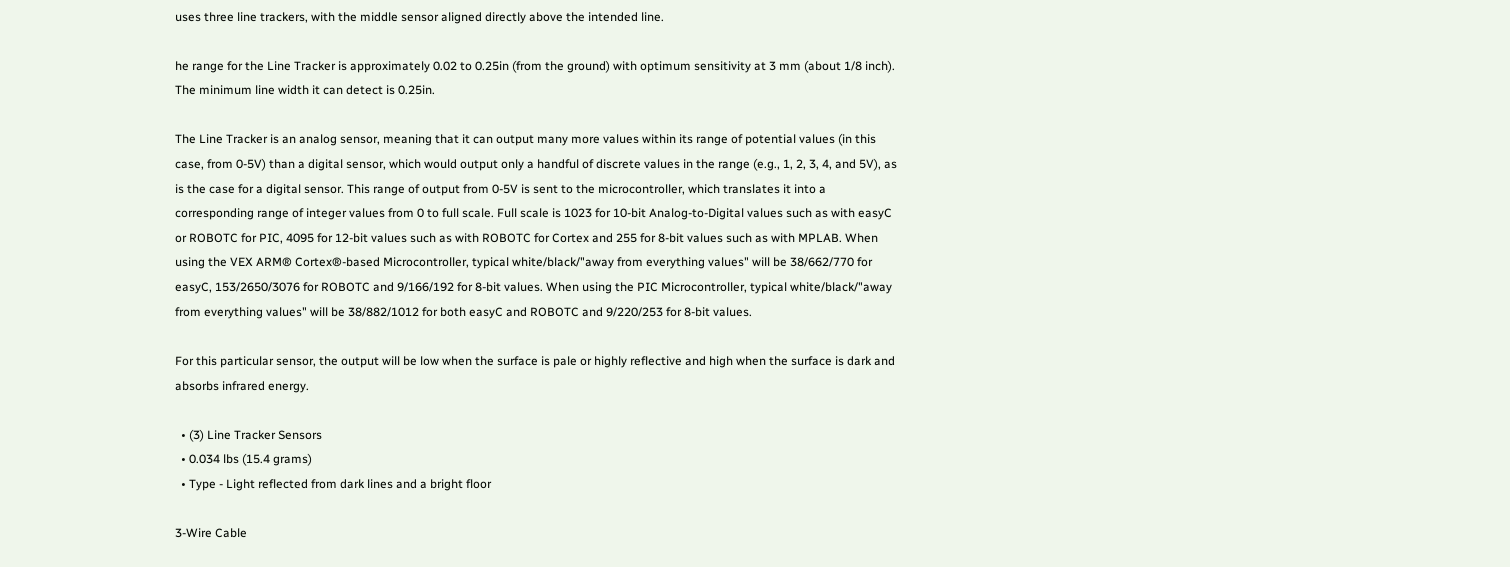uses three line trackers, with the middle sensor aligned directly above the intended line.

he range for the Line Tracker is approximately 0.02 to 0.25in (from the ground) with optimum sensitivity at 3 mm (about 1/8 inch). The minimum line width it can detect is 0.25in.

The Line Tracker is an analog sensor, meaning that it can output many more values within its range of potential values (in this case, from 0-5V) than a digital sensor, which would output only a handful of discrete values in the range (e.g., 1, 2, 3, 4, and 5V), as is the case for a digital sensor. This range of output from 0-5V is sent to the microcontroller, which translates it into a corresponding range of integer values from 0 to full scale. Full scale is 1023 for 10-bit Analog-to-Digital values such as with easyC or ROBOTC for PIC, 4095 for 12-bit values such as with ROBOTC for Cortex and 255 for 8-bit values such as with MPLAB. When using the VEX ARM® Cortex®-based Microcontroller, typical white/black/"away from everything values" will be 38/662/770 for easyC, 153/2650/3076 for ROBOTC and 9/166/192 for 8-bit values. When using the PIC Microcontroller, typical white/black/"away from everything values" will be 38/882/1012 for both easyC and ROBOTC and 9/220/253 for 8-bit values.

For this particular sensor, the output will be low when the surface is pale or highly reflective and high when the surface is dark and absorbs infrared energy.

  • (3) Line Tracker Sensors
  • 0.034 lbs (15.4 grams)
  • Type - Light reflected from dark lines and a bright floor

3-Wire Cable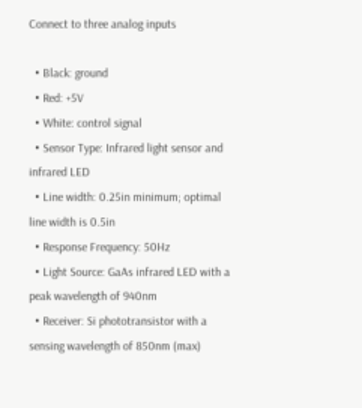Connect to three analog inputs

  • Black: ground
  • Red: +5V
  • White: control signal
  • Sensor Type: Infrared light sensor and infrared LED
  • Line width: 0.25in minimum; optimal line width is 0.5in
  • Response Frequency: 50Hz
  • Light Source: GaAs infrared LED with a peak wavelength of 940nm
  • Receiver: Si phototransistor with a sensing wavelength of 850nm (max)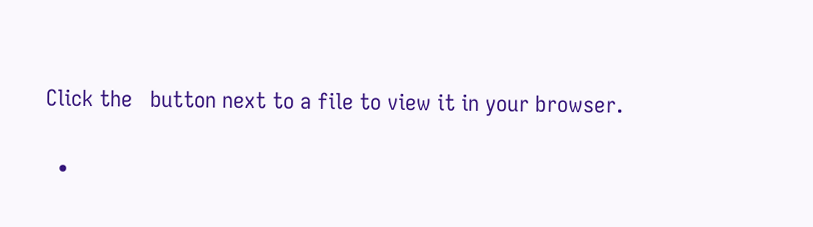Click the   button next to a file to view it in your browser.

  •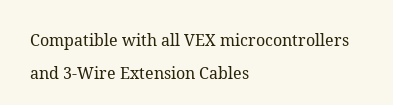Compatible with all VEX microcontrollers and 3-Wire Extension Cables